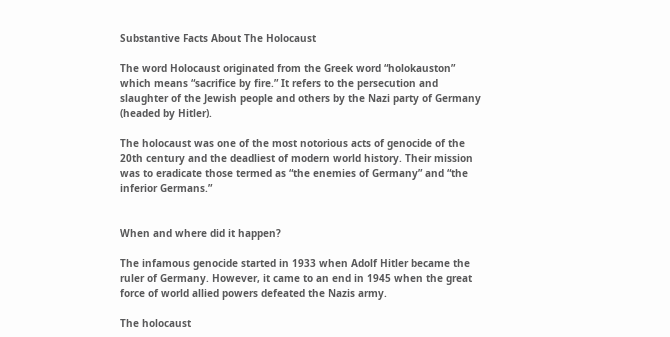Substantive Facts About The Holocaust

The word Holocaust originated from the Greek word “holokauston” which means “sacrifice by fire.” It refers to the persecution and slaughter of the Jewish people and others by the Nazi party of Germany (headed by Hitler).

The holocaust was one of the most notorious acts of genocide of the 20th century and the deadliest of modern world history. Their mission was to eradicate those termed as “the enemies of Germany” and “the inferior Germans.”


When and where did it happen?

The infamous genocide started in 1933 when Adolf Hitler became the ruler of Germany. However, it came to an end in 1945 when the great force of world allied powers defeated the Nazis army.

The holocaust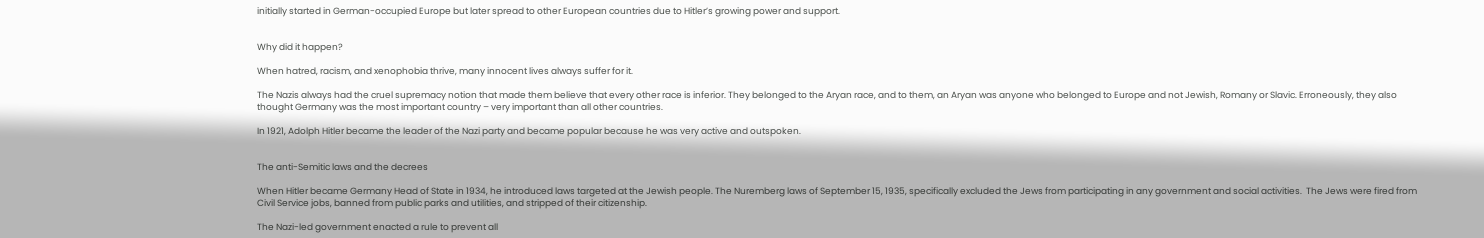initially started in German-occupied Europe but later spread to other European countries due to Hitler’s growing power and support.


Why did it happen?

When hatred, racism, and xenophobia thrive, many innocent lives always suffer for it.

The Nazis always had the cruel supremacy notion that made them believe that every other race is inferior. They belonged to the Aryan race, and to them, an Aryan was anyone who belonged to Europe and not Jewish, Romany or Slavic. Erroneously, they also thought Germany was the most important country – very important than all other countries.

In 1921, Adolph Hitler became the leader of the Nazi party and became popular because he was very active and outspoken.


The anti-Semitic laws and the decrees

When Hitler became Germany Head of State in 1934, he introduced laws targeted at the Jewish people. The Nuremberg laws of September 15, 1935, specifically excluded the Jews from participating in any government and social activities.  The Jews were fired from Civil Service jobs, banned from public parks and utilities, and stripped of their citizenship.

The Nazi-led government enacted a rule to prevent all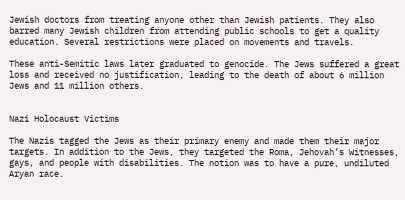Jewish doctors from treating anyone other than Jewish patients. They also barred many Jewish children from attending public schools to get a quality education. Several restrictions were placed on movements and travels.

These anti-Semitic laws later graduated to genocide. The Jews suffered a great loss and received no justification, leading to the death of about 6 million Jews and 11 million others.


Nazi Holocaust Victims

The Nazis tagged the Jews as their primary enemy and made them their major targets. In addition to the Jews, they targeted the Roma, Jehovah’s Witnesses, gays, and people with disabilities. The notion was to have a pure, undiluted Aryan race.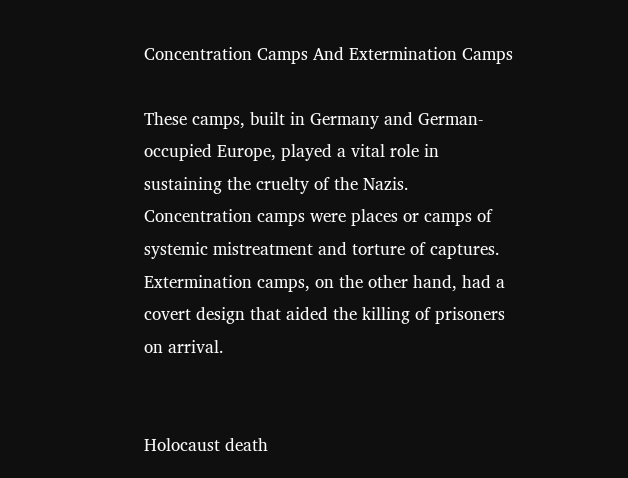Concentration Camps And Extermination Camps

These camps, built in Germany and German-occupied Europe, played a vital role in sustaining the cruelty of the Nazis. Concentration camps were places or camps of systemic mistreatment and torture of captures. Extermination camps, on the other hand, had a covert design that aided the killing of prisoners on arrival.


Holocaust death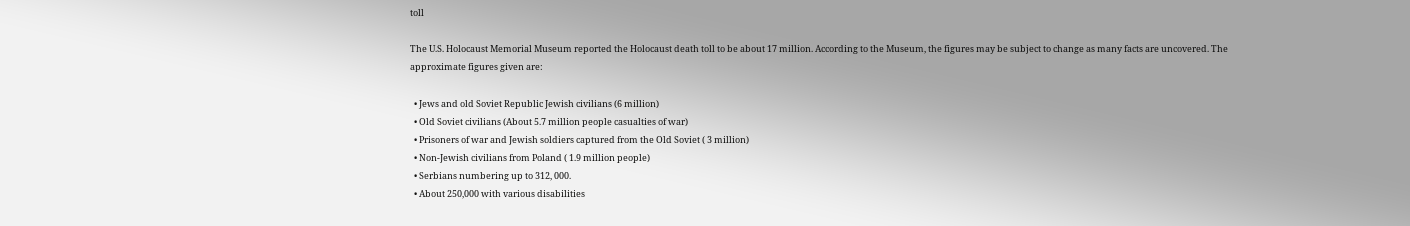toll

The U.S. Holocaust Memorial Museum reported the Holocaust death toll to be about 17 million. According to the Museum, the figures may be subject to change as many facts are uncovered. The approximate figures given are:

  • Jews and old Soviet Republic Jewish civilians (6 million)
  • Old Soviet civilians (About 5.7 million people casualties of war)
  • Prisoners of war and Jewish soldiers captured from the Old Soviet ( 3 million)
  • Non-Jewish civilians from Poland ( 1.9 million people)
  • Serbians numbering up to 312, 000.
  • About 250,000 with various disabilities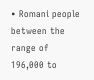• Romani people between the range of 196,000 to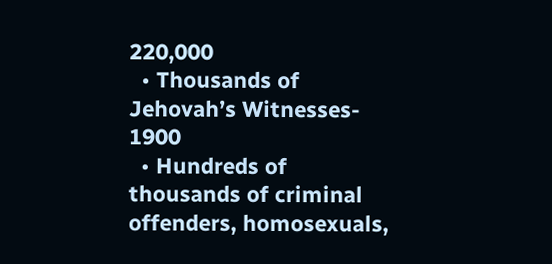220,000
  • Thousands of Jehovah’s Witnesses- 1900
  • Hundreds of thousands of criminal offenders, homosexuals,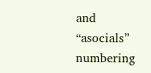and “asocials” numbering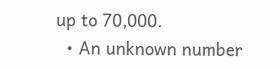up to 70,000.
  • An unknown number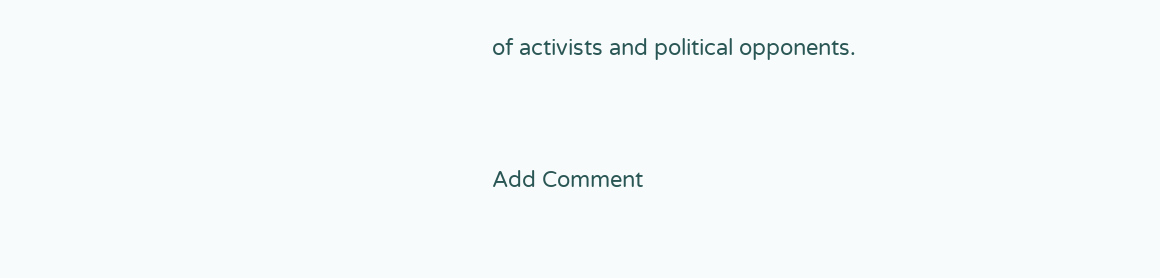of activists and political opponents.


Add Comment